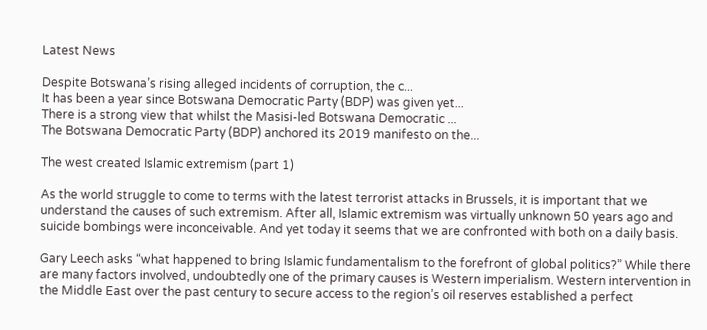Latest News

Despite Botswana’s rising alleged incidents of corruption, the c...
It has been a year since Botswana Democratic Party (BDP) was given yet...
There is a strong view that whilst the Masisi-led Botswana Democratic ...
The Botswana Democratic Party (BDP) anchored its 2019 manifesto on the...

The west created Islamic extremism (part 1)

As the world struggle to come to terms with the latest terrorist attacks in Brussels, it is important that we understand the causes of such extremism. After all, Islamic extremism was virtually unknown 50 years ago and suicide bombings were inconceivable. And yet today it seems that we are confronted with both on a daily basis.

Gary Leech asks “what happened to bring Islamic fundamentalism to the forefront of global politics?” While there are many factors involved, undoubtedly one of the primary causes is Western imperialism. Western intervention in the Middle East over the past century to secure access to the region’s oil reserves established a perfect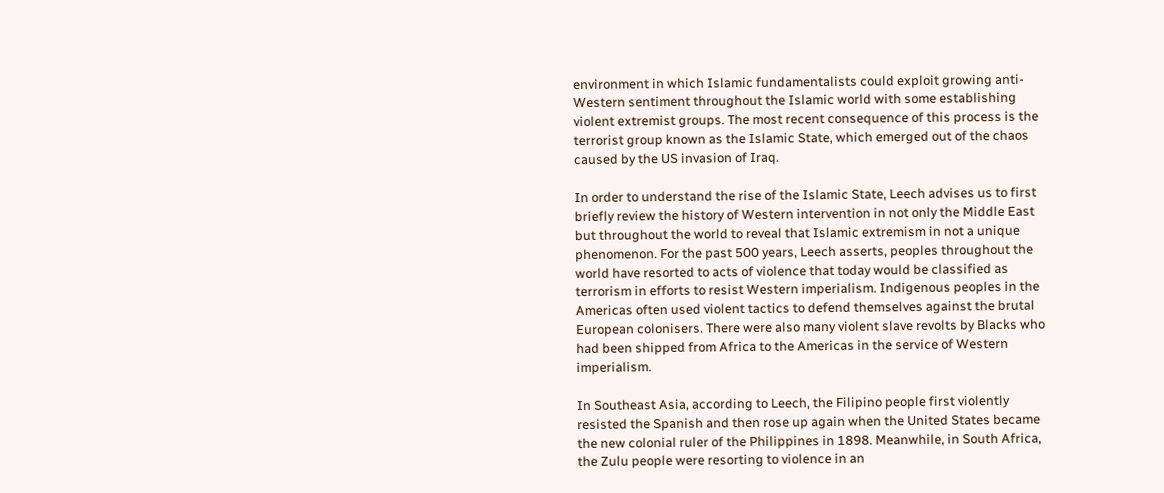environment in which Islamic fundamentalists could exploit growing anti-Western sentiment throughout the Islamic world with some establishing violent extremist groups. The most recent consequence of this process is the terrorist group known as the Islamic State, which emerged out of the chaos caused by the US invasion of Iraq.

In order to understand the rise of the Islamic State, Leech advises us to first briefly review the history of Western intervention in not only the Middle East but throughout the world to reveal that Islamic extremism in not a unique phenomenon. For the past 500 years, Leech asserts, peoples throughout the world have resorted to acts of violence that today would be classified as terrorism in efforts to resist Western imperialism. Indigenous peoples in the Americas often used violent tactics to defend themselves against the brutal European colonisers. There were also many violent slave revolts by Blacks who had been shipped from Africa to the Americas in the service of Western imperialism.

In Southeast Asia, according to Leech, the Filipino people first violently resisted the Spanish and then rose up again when the United States became the new colonial ruler of the Philippines in 1898. Meanwhile, in South Africa, the Zulu people were resorting to violence in an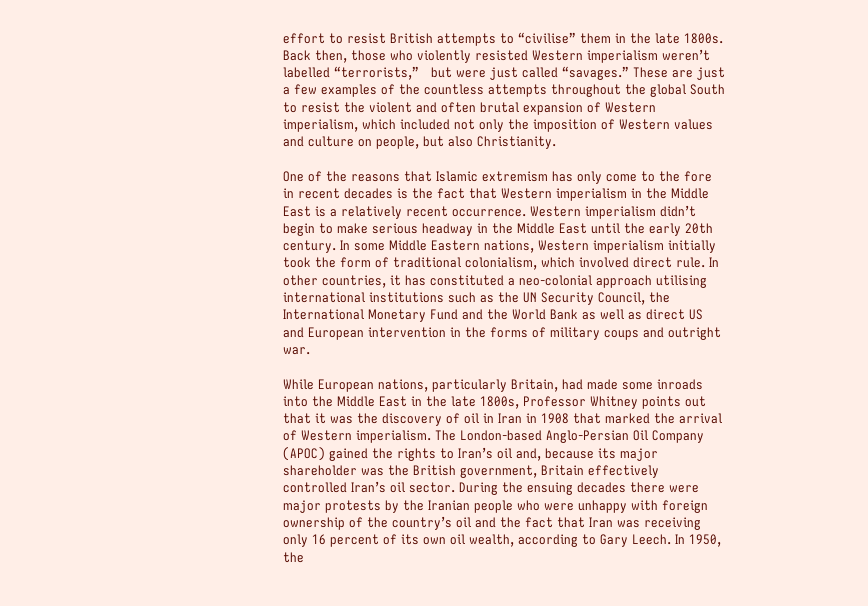effort to resist British attempts to “civilise” them in the late 1800s. Back then, those who violently resisted Western imperialism weren’t labelled “terrorists,”   but were just called “savages.” These are just a few examples of the countless attempts throughout the global South to resist the violent and often brutal expansion of Western imperialism, which included not only the imposition of Western values and culture on people, but also Christianity.

One of the reasons that Islamic extremism has only come to the fore in recent decades is the fact that Western imperialism in the Middle East is a relatively recent occurrence. Western imperialism didn’t begin to make serious headway in the Middle East until the early 20th century. In some Middle Eastern nations, Western imperialism initially took the form of traditional colonialism, which involved direct rule. In other countries, it has constituted a neo-colonial approach utilising international institutions such as the UN Security Council, the International Monetary Fund and the World Bank as well as direct US and European intervention in the forms of military coups and outright war.

While European nations, particularly Britain, had made some inroads into the Middle East in the late 1800s, Professor Whitney points out that it was the discovery of oil in Iran in 1908 that marked the arrival of Western imperialism. The London-based Anglo-Persian Oil Company (APOC) gained the rights to Iran’s oil and, because its major shareholder was the British government, Britain effectively controlled Iran’s oil sector. During the ensuing decades there were major protests by the Iranian people who were unhappy with foreign ownership of the country’s oil and the fact that Iran was receiving only 16 percent of its own oil wealth, according to Gary Leech. In 1950, the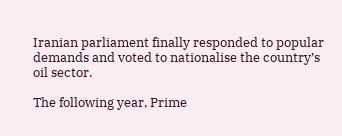Iranian parliament finally responded to popular demands and voted to nationalise the country’s oil sector.

The following year, Prime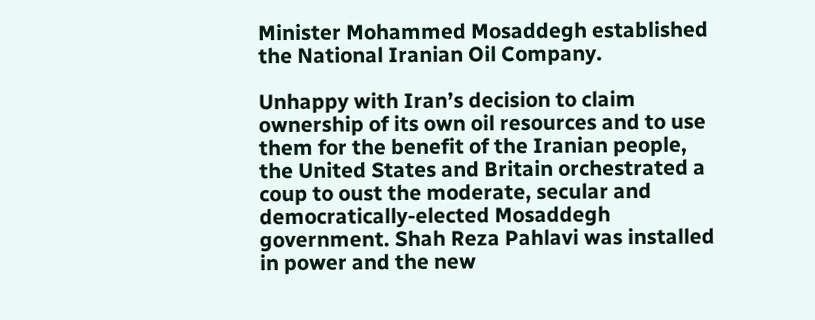Minister Mohammed Mosaddegh established the National Iranian Oil Company.

Unhappy with Iran’s decision to claim ownership of its own oil resources and to use them for the benefit of the Iranian people, the United States and Britain orchestrated a coup to oust the moderate, secular and democratically-elected Mosaddegh government. Shah Reza Pahlavi was installed in power and the new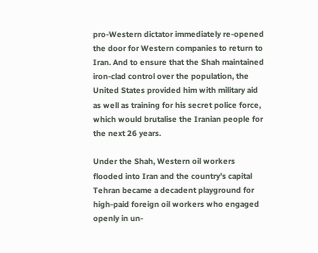pro-Western dictator immediately re-opened the door for Western companies to return to Iran. And to ensure that the Shah maintained iron-clad control over the population, the United States provided him with military aid as well as training for his secret police force, which would brutalise the Iranian people for the next 26 years.

Under the Shah, Western oil workers flooded into Iran and the country’s capital Tehran became a decadent playground for high-paid foreign oil workers who engaged openly in un-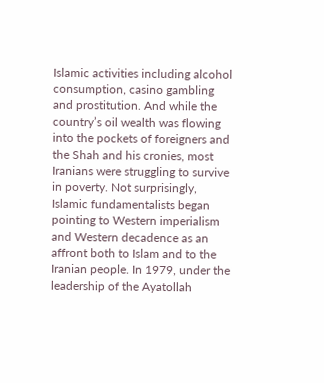Islamic activities including alcohol consumption, casino gambling and prostitution. And while the country’s oil wealth was flowing into the pockets of foreigners and the Shah and his cronies, most Iranians were struggling to survive in poverty. Not surprisingly, Islamic fundamentalists began pointing to Western imperialism and Western decadence as an affront both to Islam and to the Iranian people. In 1979, under the leadership of the Ayatollah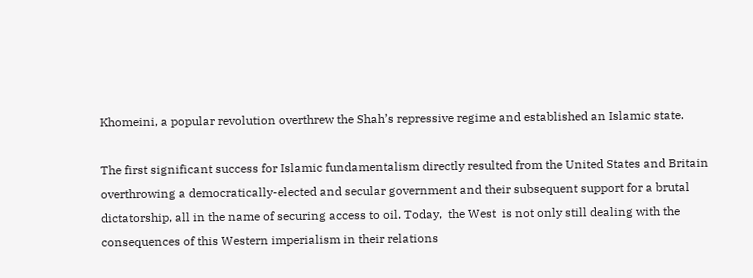Khomeini, a popular revolution overthrew the Shah’s repressive regime and established an Islamic state.

The first significant success for Islamic fundamentalism directly resulted from the United States and Britain overthrowing a democratically-elected and secular government and their subsequent support for a brutal dictatorship, all in the name of securing access to oil. Today,  the West  is not only still dealing with the consequences of this Western imperialism in their relations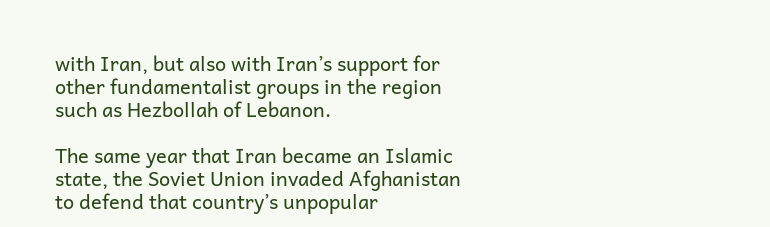with Iran, but also with Iran’s support for other fundamentalist groups in the region such as Hezbollah of Lebanon.

The same year that Iran became an Islamic state, the Soviet Union invaded Afghanistan to defend that country’s unpopular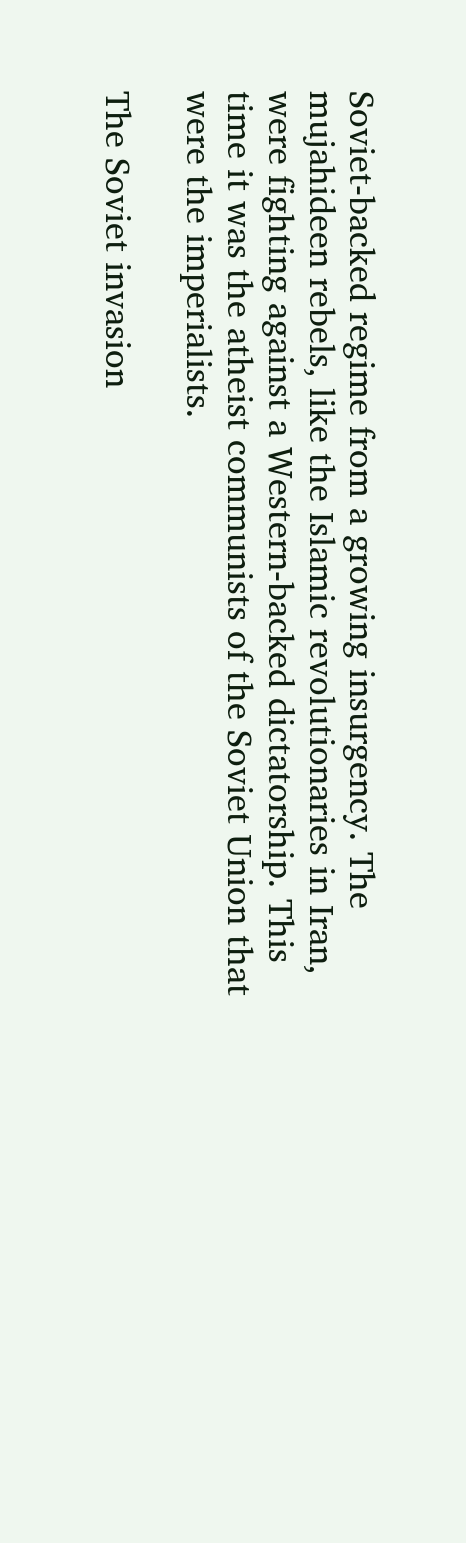Soviet-backed regime from a growing insurgency. The mujahideen rebels, like the Islamic revolutionaries in Iran, were fighting against a Western-backed dictatorship. This time it was the atheist communists of the Soviet Union that were the imperialists.

The Soviet invasion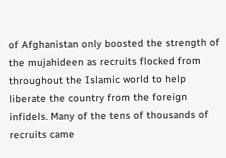of Afghanistan only boosted the strength of the mujahideen as recruits flocked from throughout the Islamic world to help liberate the country from the foreign infidels. Many of the tens of thousands of recruits came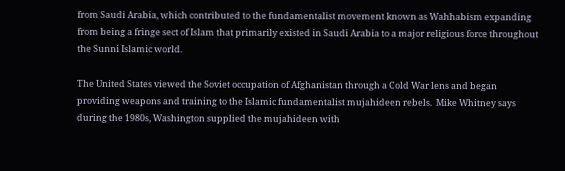from Saudi Arabia, which contributed to the fundamentalist movement known as Wahhabism expanding from being a fringe sect of Islam that primarily existed in Saudi Arabia to a major religious force throughout the Sunni Islamic world.

The United States viewed the Soviet occupation of Afghanistan through a Cold War lens and began providing weapons and training to the Islamic fundamentalist mujahideen rebels.  Mike Whitney says during the 1980s, Washington supplied the mujahideen with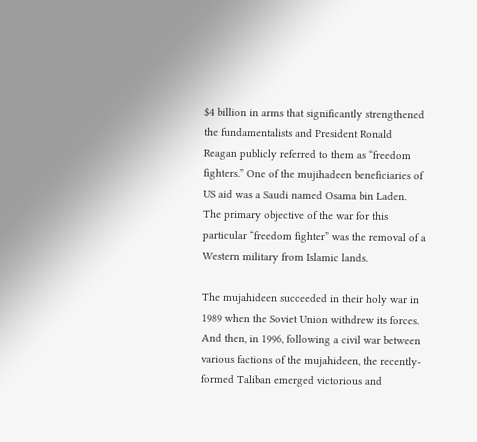$4 billion in arms that significantly strengthened the fundamentalists and President Ronald Reagan publicly referred to them as “freedom fighters.” One of the mujihadeen beneficiaries of US aid was a Saudi named Osama bin Laden. The primary objective of the war for this particular “freedom fighter” was the removal of a Western military from Islamic lands.

The mujahideen succeeded in their holy war in 1989 when the Soviet Union withdrew its forces. And then, in 1996, following a civil war between various factions of the mujahideen, the recently-formed Taliban emerged victorious and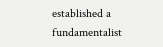established a fundamentalist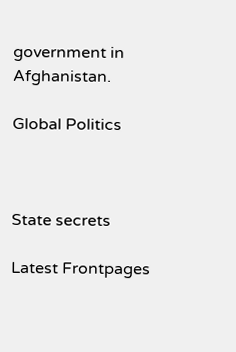government in Afghanistan.

Global Politics



State secrets

Latest Frontpages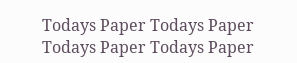Todays Paper Todays Paper Todays Paper Todays Paper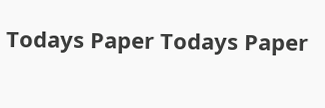Todays Paper Todays Paper